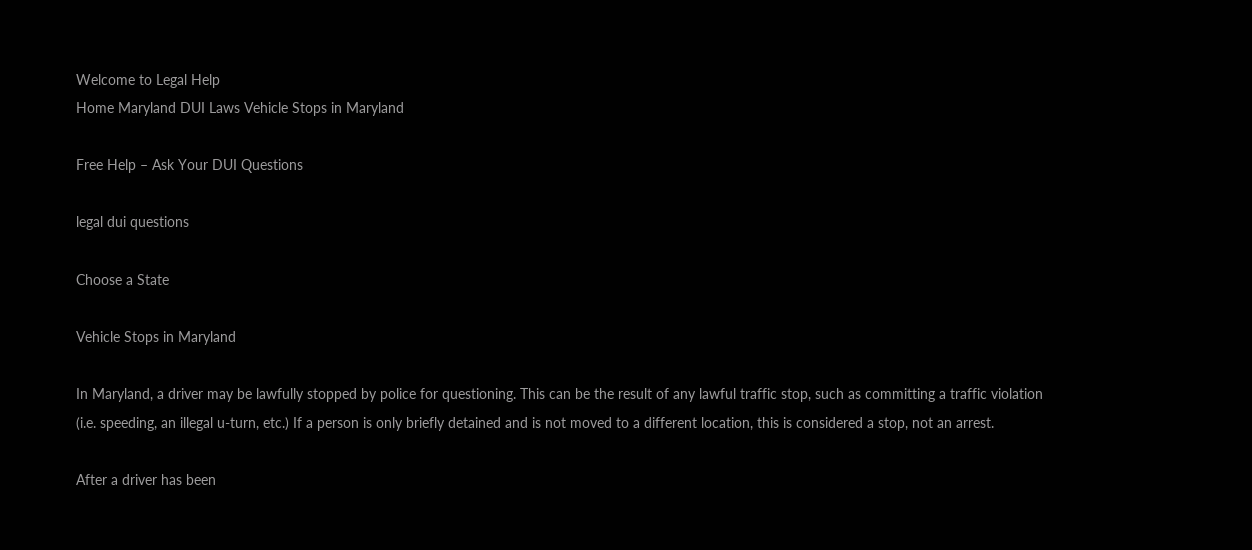Welcome to Legal Help
Home Maryland DUI Laws Vehicle Stops in Maryland

Free Help – Ask Your DUI Questions

legal dui questions

Choose a State

Vehicle Stops in Maryland

In Maryland, a driver may be lawfully stopped by police for questioning. This can be the result of any lawful traffic stop, such as committing a traffic violation (i.e. speeding, an illegal u-turn, etc.) If a person is only briefly detained and is not moved to a different location, this is considered a stop, not an arrest.

After a driver has been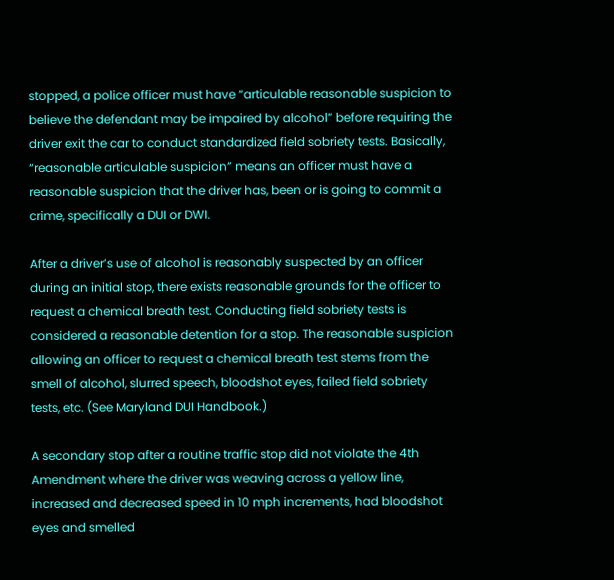stopped, a police officer must have “articulable reasonable suspicion to believe the defendant may be impaired by alcohol” before requiring the driver exit the car to conduct standardized field sobriety tests. Basically, “reasonable articulable suspicion” means an officer must have a reasonable suspicion that the driver has, been or is going to commit a crime, specifically a DUI or DWI.

After a driver’s use of alcohol is reasonably suspected by an officer during an initial stop, there exists reasonable grounds for the officer to request a chemical breath test. Conducting field sobriety tests is considered a reasonable detention for a stop. The reasonable suspicion allowing an officer to request a chemical breath test stems from the smell of alcohol, slurred speech, bloodshot eyes, failed field sobriety tests, etc. (See Maryland DUI Handbook.)

A secondary stop after a routine traffic stop did not violate the 4th Amendment where the driver was weaving across a yellow line, increased and decreased speed in 10 mph increments, had bloodshot eyes and smelled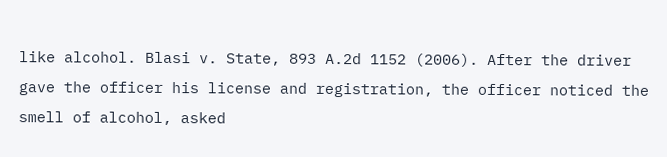like alcohol. Blasi v. State, 893 A.2d 1152 (2006). After the driver gave the officer his license and registration, the officer noticed the smell of alcohol, asked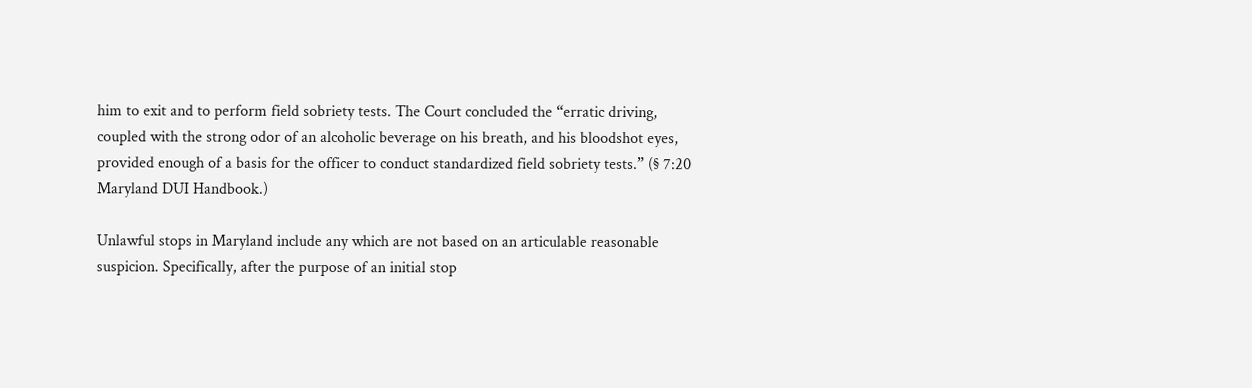him to exit and to perform field sobriety tests. The Court concluded the “erratic driving, coupled with the strong odor of an alcoholic beverage on his breath, and his bloodshot eyes, provided enough of a basis for the officer to conduct standardized field sobriety tests.” (§ 7:20 Maryland DUI Handbook.)

Unlawful stops in Maryland include any which are not based on an articulable reasonable suspicion. Specifically, after the purpose of an initial stop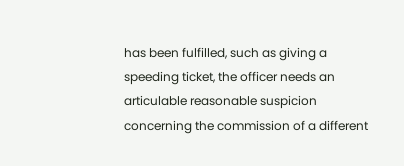has been fulfilled, such as giving a speeding ticket, the officer needs an articulable reasonable suspicion concerning the commission of a different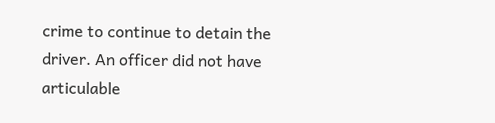crime to continue to detain the driver. An officer did not have articulable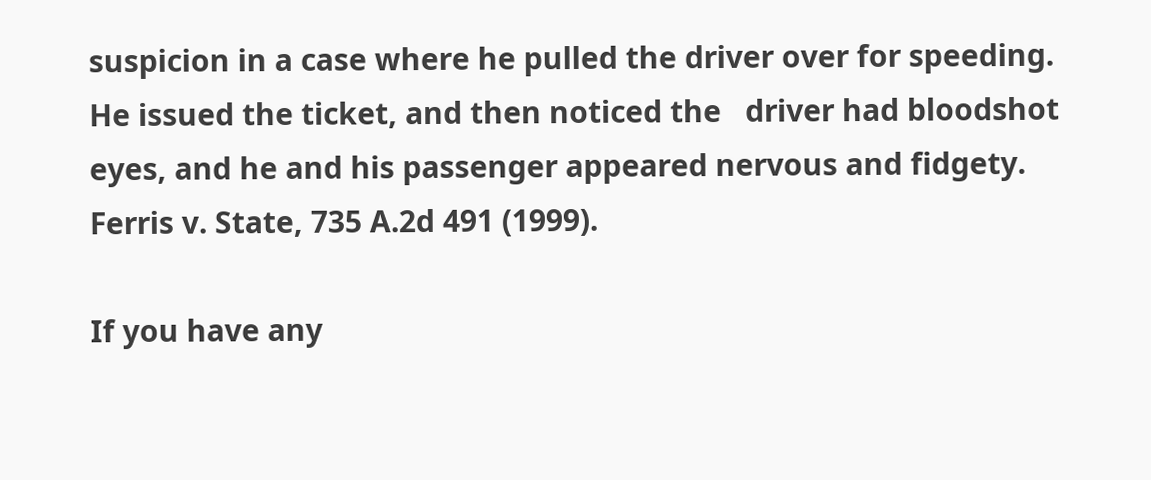suspicion in a case where he pulled the driver over for speeding. He issued the ticket, and then noticed the   driver had bloodshot eyes, and he and his passenger appeared nervous and fidgety. Ferris v. State, 735 A.2d 491 (1999).

If you have any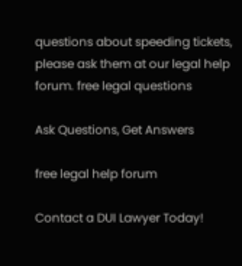questions about speeding tickets, please ask them at our legal help forum. free legal questions

Ask Questions, Get Answers

free legal help forum

Contact a DUI Lawyer Today!